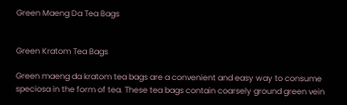Green Maeng Da Tea Bags


Green Kratom Tea Bags

Green maeng da kratom tea bags are a convenient and easy way to consume speciosa in the form of tea. These tea bags contain coarsely ground green vein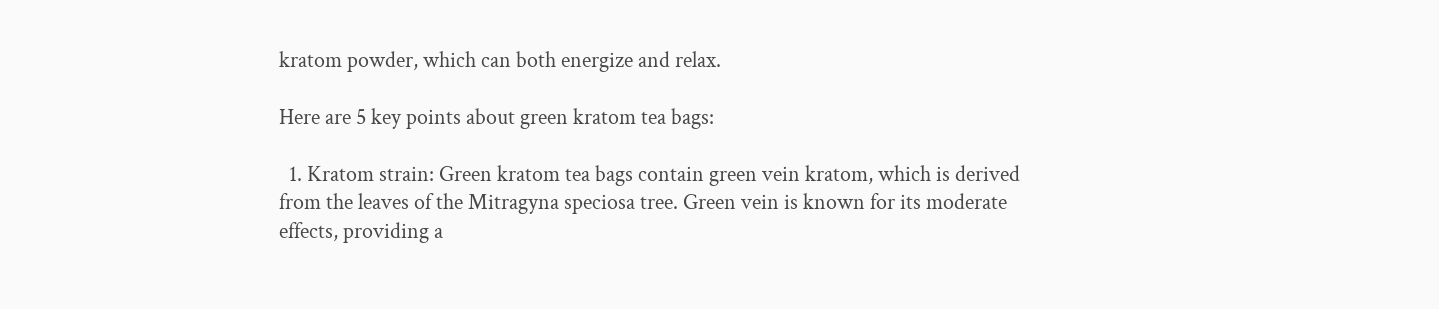kratom powder, which can both energize and relax.

Here are 5 key points about green kratom tea bags:

  1. Kratom strain: Green kratom tea bags contain green vein kratom, which is derived from the leaves of the Mitragyna speciosa tree. Green vein is known for its moderate effects, providing a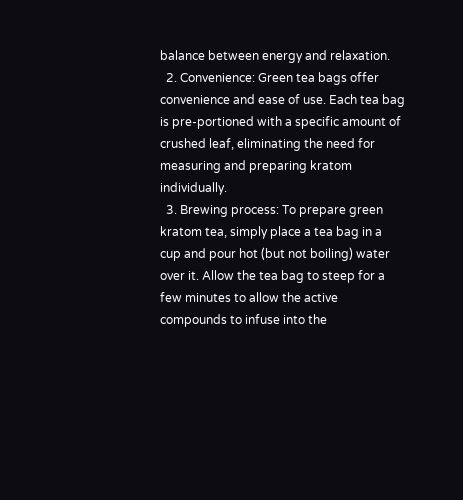balance between energy and relaxation.
  2. Convenience: Green tea bags offer convenience and ease of use. Each tea bag is pre-portioned with a specific amount of crushed leaf, eliminating the need for measuring and preparing kratom individually.
  3. Brewing process: To prepare green kratom tea, simply place a tea bag in a cup and pour hot (but not boiling) water over it. Allow the tea bag to steep for a few minutes to allow the active compounds to infuse into the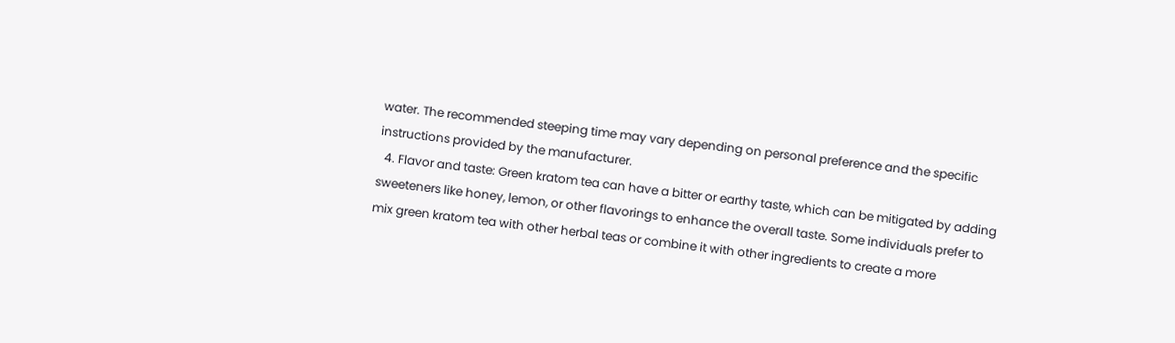water. The recommended steeping time may vary depending on personal preference and the specific instructions provided by the manufacturer.
  4. Flavor and taste: Green kratom tea can have a bitter or earthy taste, which can be mitigated by adding sweeteners like honey, lemon, or other flavorings to enhance the overall taste. Some individuals prefer to mix green kratom tea with other herbal teas or combine it with other ingredients to create a more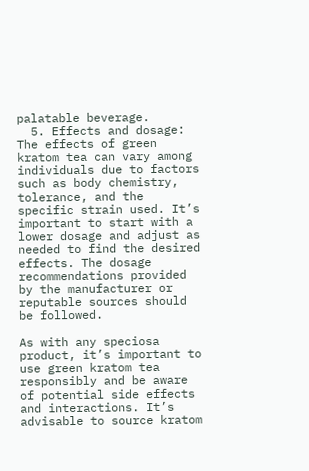palatable beverage.
  5. Effects and dosage: The effects of green kratom tea can vary among individuals due to factors such as body chemistry, tolerance, and the specific strain used. It’s important to start with a lower dosage and adjust as needed to find the desired effects. The dosage recommendations provided by the manufacturer or reputable sources should be followed.

As with any speciosa product, it’s important to use green kratom tea responsibly and be aware of potential side effects and interactions. It’s advisable to source kratom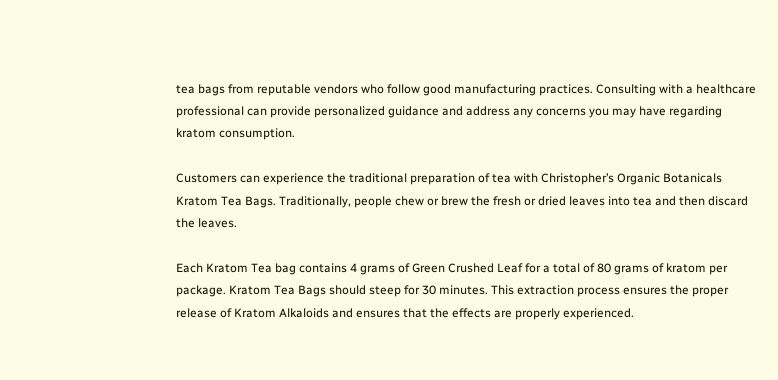tea bags from reputable vendors who follow good manufacturing practices. Consulting with a healthcare professional can provide personalized guidance and address any concerns you may have regarding kratom consumption.

Customers can experience the traditional preparation of tea with Christopher’s Organic Botanicals Kratom Tea Bags. Traditionally, people chew or brew the fresh or dried leaves into tea and then discard the leaves.

Each Kratom Tea bag contains 4 grams of Green Crushed Leaf for a total of 80 grams of kratom per package. Kratom Tea Bags should steep for 30 minutes. This extraction process ensures the proper release of Kratom Alkaloids and ensures that the effects are properly experienced.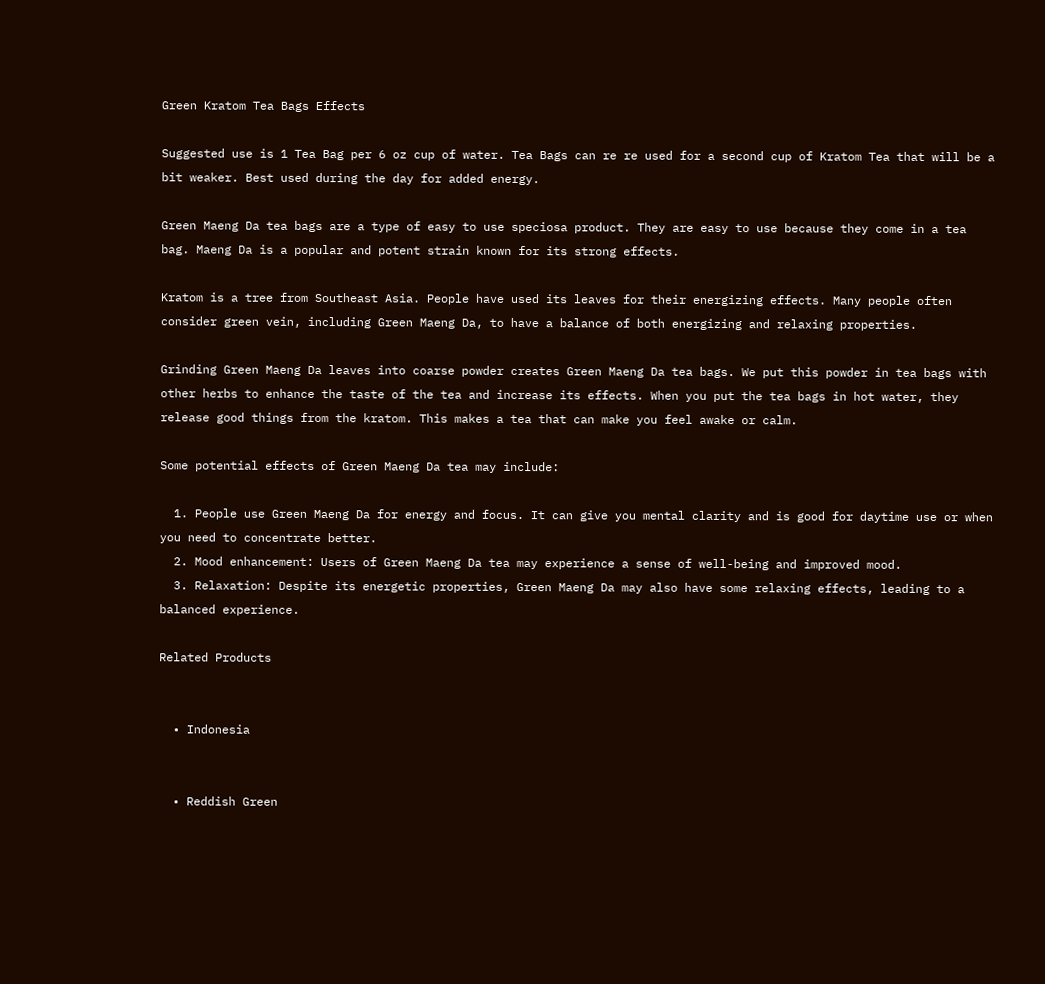Green Kratom Tea Bags Effects

Suggested use is 1 Tea Bag per 6 oz cup of water. Tea Bags can re re used for a second cup of Kratom Tea that will be a bit weaker. Best used during the day for added energy.

Green Maeng Da tea bags are a type of easy to use speciosa product. They are easy to use because they come in a tea bag. Maeng Da is a popular and potent strain known for its strong effects.

Kratom is a tree from Southeast Asia. People have used its leaves for their energizing effects. Many people often consider green vein, including Green Maeng Da, to have a balance of both energizing and relaxing properties.

Grinding Green Maeng Da leaves into coarse powder creates Green Maeng Da tea bags. We put this powder in tea bags with other herbs to enhance the taste of the tea and increase its effects. When you put the tea bags in hot water, they release good things from the kratom. This makes a tea that can make you feel awake or calm.

Some potential effects of Green Maeng Da tea may include:

  1. People use Green Maeng Da for energy and focus. It can give you mental clarity and is good for daytime use or when you need to concentrate better.
  2. Mood enhancement: Users of Green Maeng Da tea may experience a sense of well-being and improved mood.
  3. Relaxation: Despite its energetic properties, Green Maeng Da may also have some relaxing effects, leading to a balanced experience.

Related Products


  • Indonesia


  • Reddish Green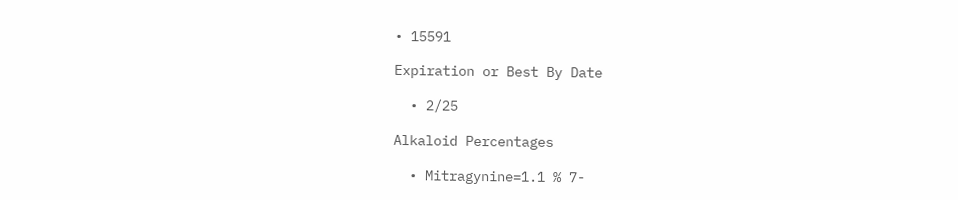• 15591

Expiration or Best By Date

  • 2/25

Alkaloid Percentages

  • Mitragynine=1.1 % 7-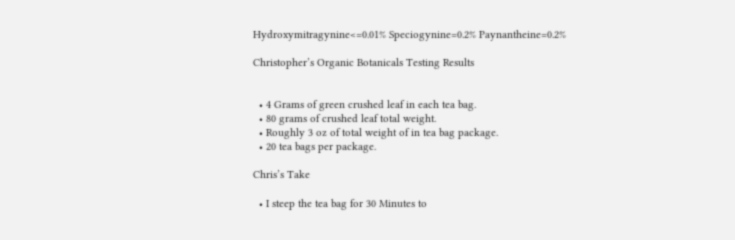Hydroxymitragynine<=0.01% Speciogynine=0.2% Paynantheine=0.2%

Christopher’s Organic Botanicals Testing Results


  • 4 Grams of green crushed leaf in each tea bag.
  • 80 grams of crushed leaf total weight.
  • Roughly 3 oz of total weight of in tea bag package.
  • 20 tea bags per package.

Chris’s Take

  • I steep the tea bag for 30 Minutes to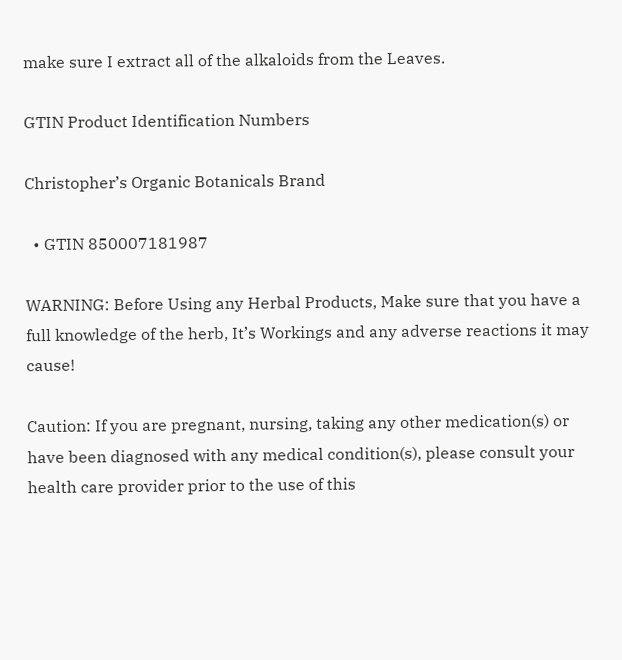make sure I extract all of the alkaloids from the Leaves.

GTIN Product Identification Numbers

Christopher’s Organic Botanicals Brand

  • GTIN 850007181987

WARNING: Before Using any Herbal Products, Make sure that you have a full knowledge of the herb, It’s Workings and any adverse reactions it may cause!

Caution: If you are pregnant, nursing, taking any other medication(s) or have been diagnosed with any medical condition(s), please consult your health care provider prior to the use of this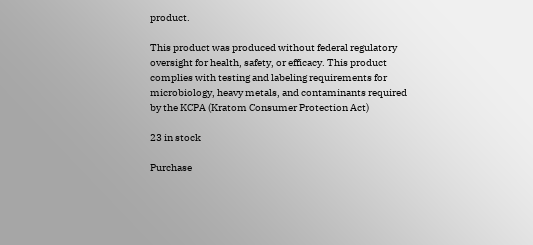product.

This product was produced without federal regulatory oversight for health, safety, or efficacy. This product complies with testing and labeling requirements for microbiology, heavy metals, and contaminants required by the KCPA (Kratom Consumer Protection Act)

23 in stock

Purchase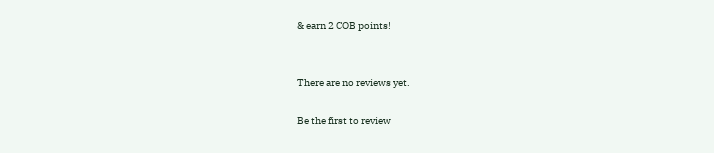& earn 2 COB points!


There are no reviews yet.

Be the first to review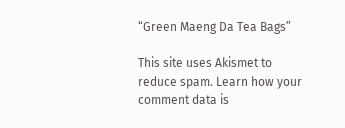“Green Maeng Da Tea Bags”

This site uses Akismet to reduce spam. Learn how your comment data is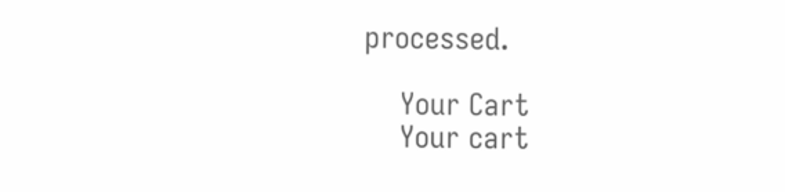processed.

    Your Cart
    Your cart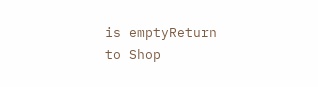is emptyReturn to Shop